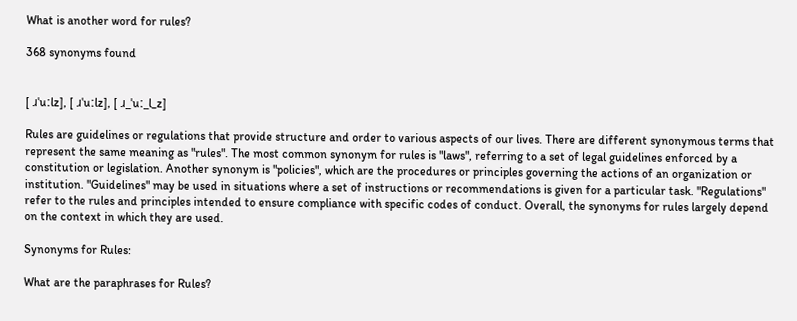What is another word for rules?

368 synonyms found


[ ɹˈuːlz], [ ɹˈuːlz], [ ɹ_ˈuː_l_z]

Rules are guidelines or regulations that provide structure and order to various aspects of our lives. There are different synonymous terms that represent the same meaning as "rules". The most common synonym for rules is "laws", referring to a set of legal guidelines enforced by a constitution or legislation. Another synonym is "policies", which are the procedures or principles governing the actions of an organization or institution. "Guidelines" may be used in situations where a set of instructions or recommendations is given for a particular task. "Regulations" refer to the rules and principles intended to ensure compliance with specific codes of conduct. Overall, the synonyms for rules largely depend on the context in which they are used.

Synonyms for Rules:

What are the paraphrases for Rules?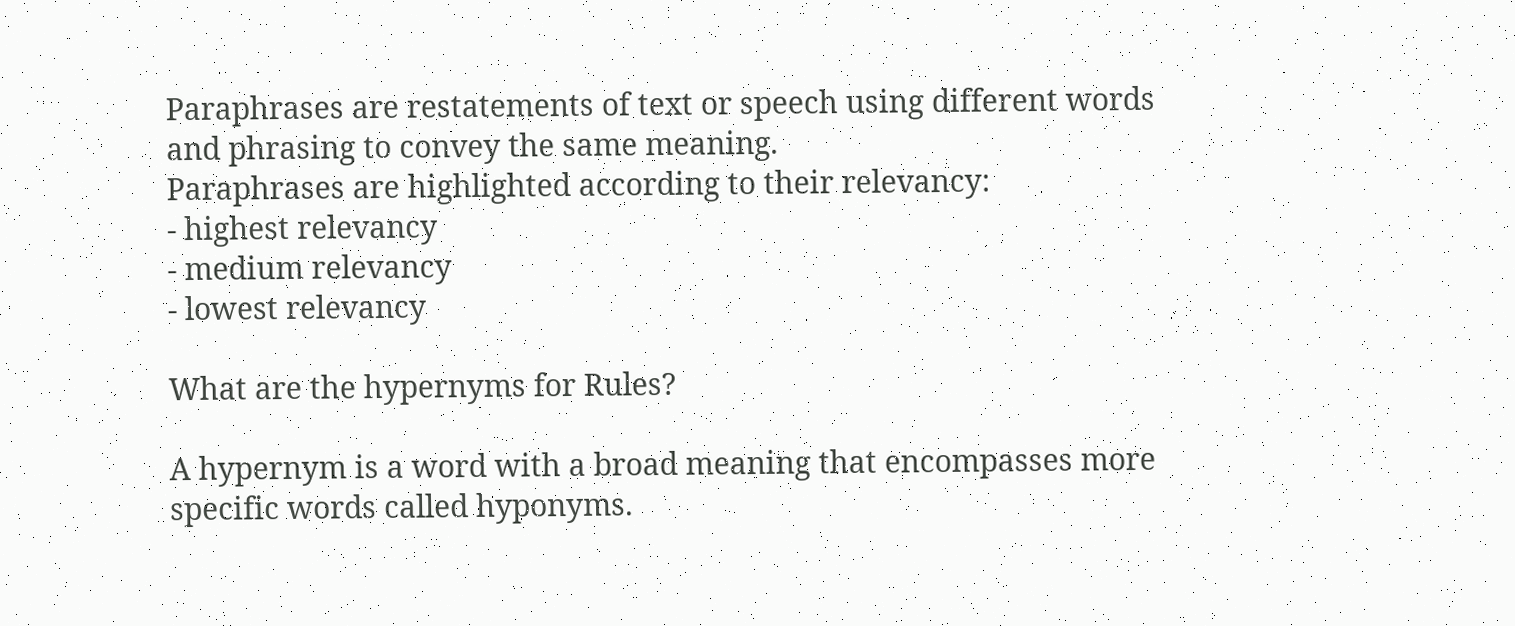Paraphrases are restatements of text or speech using different words and phrasing to convey the same meaning.
Paraphrases are highlighted according to their relevancy:
- highest relevancy
- medium relevancy
- lowest relevancy

What are the hypernyms for Rules?

A hypernym is a word with a broad meaning that encompasses more specific words called hyponyms.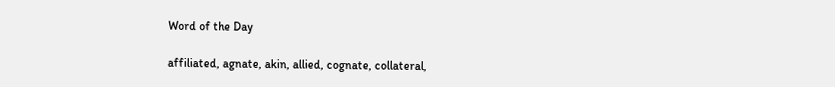Word of the Day

affiliated, agnate, akin, allied, cognate, collateral,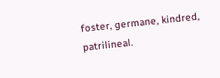foster, germane, kindred, patrilineal.